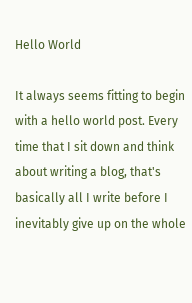Hello World

It always seems fitting to begin with a hello world post. Every time that I sit down and think about writing a blog, that's basically all I write before I inevitably give up on the whole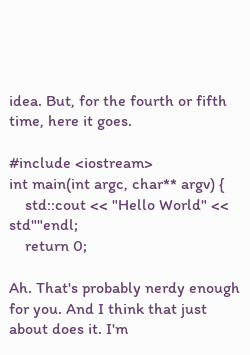idea. But, for the fourth or fifth time, here it goes.

#include <iostream>
int main(int argc, char** argv) {
    std::cout << "Hello World" << std""endl;
    return 0;

Ah. That's probably nerdy enough for you. And I think that just about does it. I'm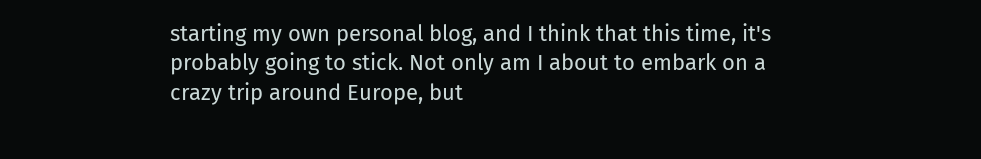starting my own personal blog, and I think that this time, it's probably going to stick. Not only am I about to embark on a crazy trip around Europe, but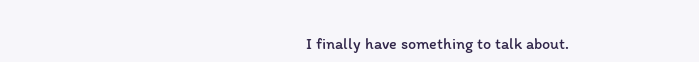I finally have something to talk about.